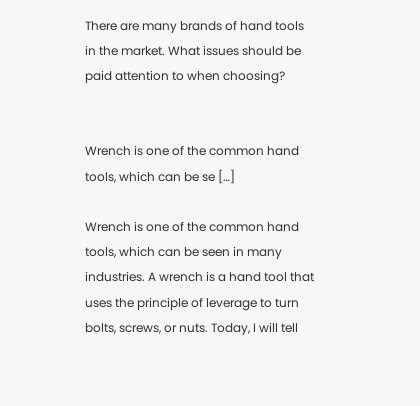There are many brands of hand tools in the market. What issues should be paid attention to when choosing?


Wrench is one of the common hand tools, which can be se […]

Wrench is one of the common hand tools, which can be seen in many industries. A wrench is a hand tool that uses the principle of leverage to turn bolts, screws, or nuts. Today, I will tell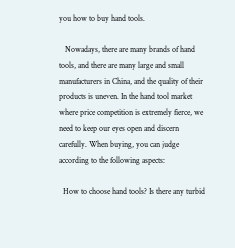you how to buy hand tools.

   Nowadays, there are many brands of hand tools, and there are many large and small manufacturers in China, and the quality of their products is uneven. In the hand tool market where price competition is extremely fierce, we need to keep our eyes open and discern carefully. When buying, you can judge according to the following aspects:

  How to choose hand tools? Is there any turbid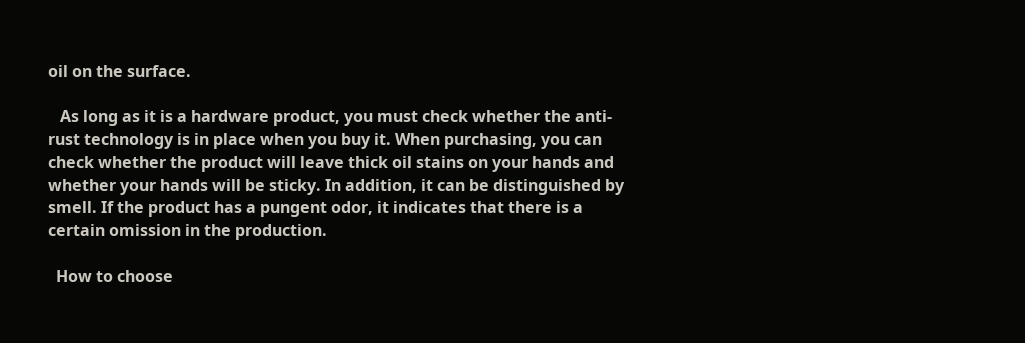oil on the surface.

   As long as it is a hardware product, you must check whether the anti-rust technology is in place when you buy it. When purchasing, you can check whether the product will leave thick oil stains on your hands and whether your hands will be sticky. In addition, it can be distinguished by smell. If the product has a pungent odor, it indicates that there is a certain omission in the production.

  How to choose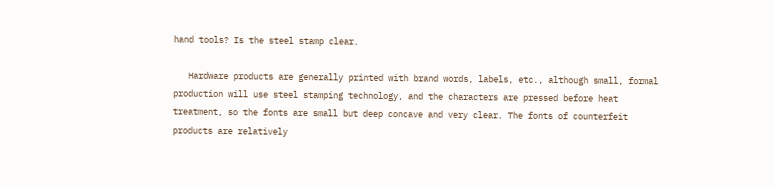hand tools? Is the steel stamp clear.

   Hardware products are generally printed with brand words, labels, etc., although small, formal production will use steel stamping technology, and the characters are pressed before heat treatment, so the fonts are small but deep concave and very clear. The fonts of counterfeit products are relatively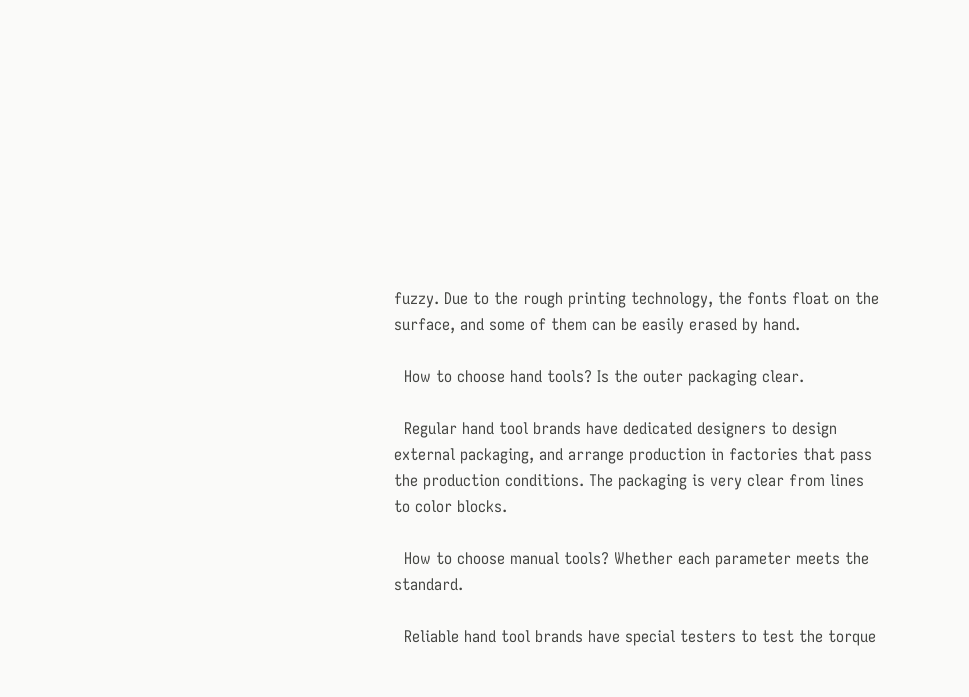fuzzy. Due to the rough printing technology, the fonts float on the surface, and some of them can be easily erased by hand.

  How to choose hand tools? Is the outer packaging clear.

  Regular hand tool brands have dedicated designers to design external packaging, and arrange production in factories that pass the production conditions. The packaging is very clear from lines to color blocks.

  How to choose manual tools? Whether each parameter meets the standard.

  Reliable hand tool brands have special testers to test the torque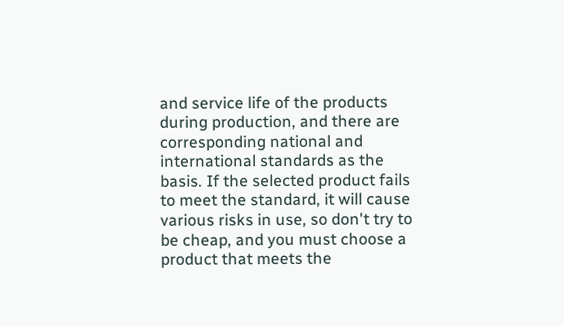and service life of the products during production, and there are corresponding national and international standards as the basis. If the selected product fails to meet the standard, it will cause various risks in use, so don't try to be cheap, and you must choose a product that meets the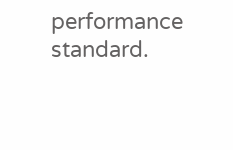performance standard.